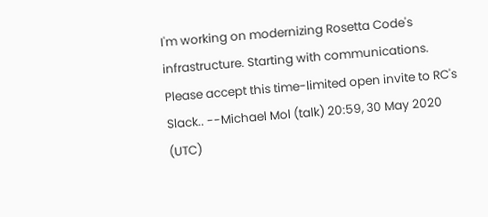I'm working on modernizing Rosetta Code's infrastructure. Starting with communications. Please accept this time-limited open invite to RC's Slack.. --Michael Mol (talk) 20:59, 30 May 2020 (UTC)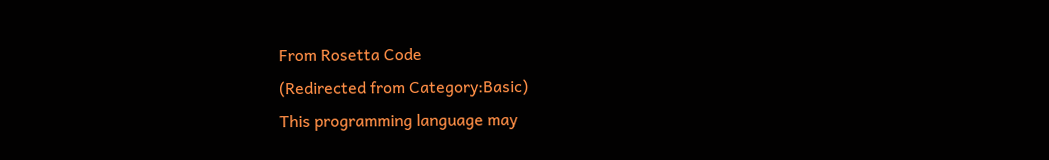From Rosetta Code
(Redirected from Category:Basic)
This programming language may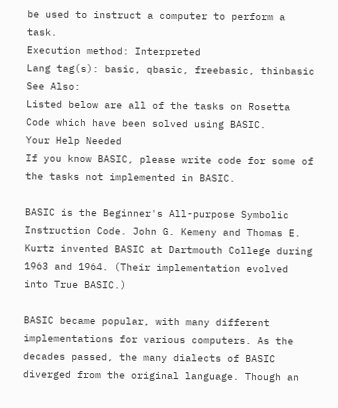be used to instruct a computer to perform a task.
Execution method: Interpreted
Lang tag(s): basic, qbasic, freebasic, thinbasic
See Also:
Listed below are all of the tasks on Rosetta Code which have been solved using BASIC.
Your Help Needed
If you know BASIC, please write code for some of the tasks not implemented in BASIC.

BASIC is the Beginner's All-purpose Symbolic Instruction Code. John G. Kemeny and Thomas E. Kurtz invented BASIC at Dartmouth College during 1963 and 1964. (Their implementation evolved into True BASIC.)

BASIC became popular, with many different implementations for various computers. As the decades passed, the many dialects of BASIC diverged from the original language. Though an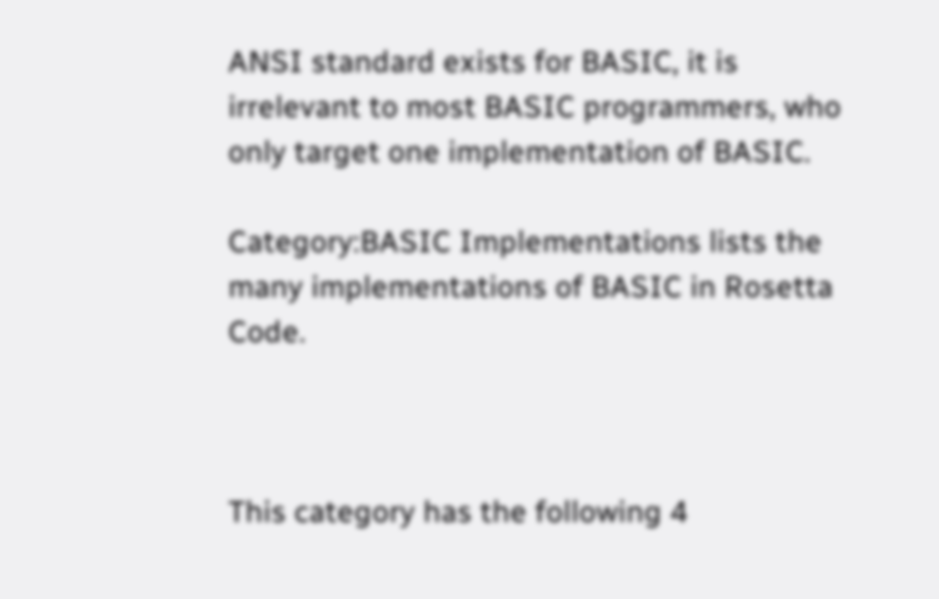ANSI standard exists for BASIC, it is irrelevant to most BASIC programmers, who only target one implementation of BASIC.

Category:BASIC Implementations lists the many implementations of BASIC in Rosetta Code.



This category has the following 4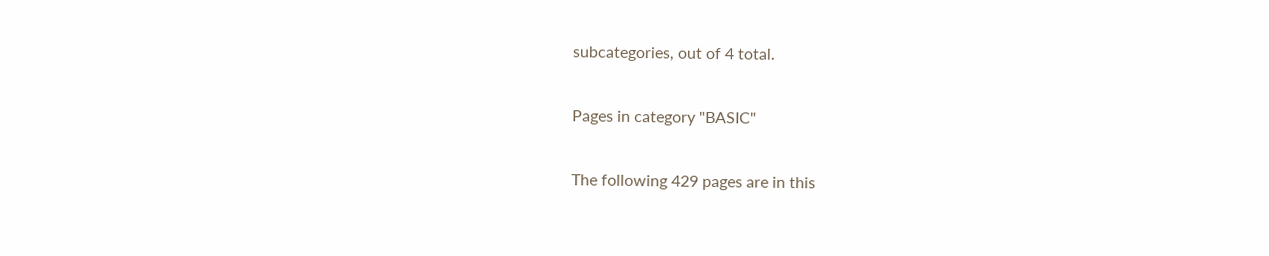subcategories, out of 4 total.

Pages in category "BASIC"

The following 429 pages are in this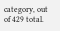category, out of 429 total.